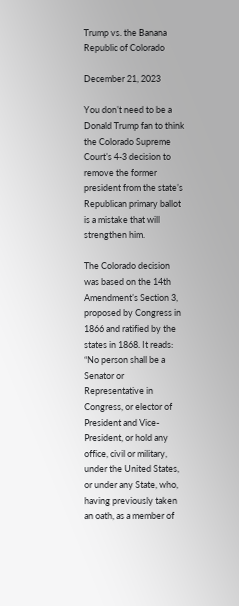Trump vs. the Banana Republic of Colorado

December 21, 2023

You don’t need to be a Donald Trump fan to think the Colorado Supreme Court’s 4-3 decision to remove the former president from the state’s Republican primary ballot is a mistake that will strengthen him.

The Colorado decision was based on the 14th Amendment’s Section 3, proposed by Congress in 1866 and ratified by the states in 1868. It reads: “No person shall be a Senator or Representative in Congress, or elector of President and Vice-President, or hold any office, civil or military, under the United States, or under any State, who, having previously taken an oath, as a member of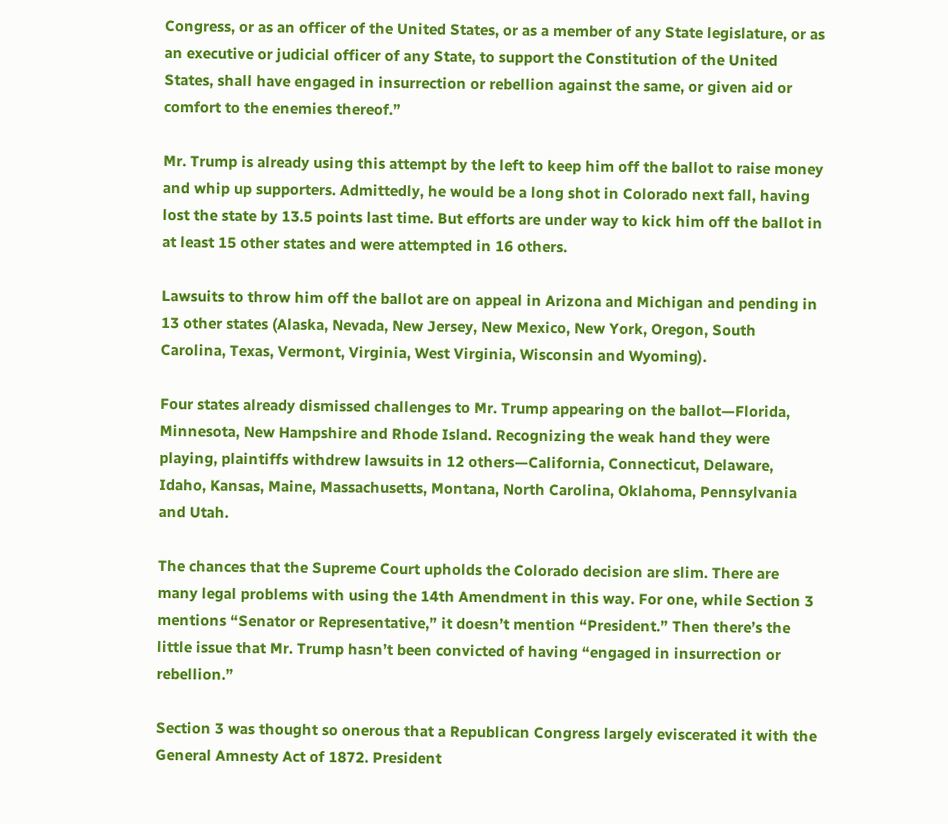Congress, or as an officer of the United States, or as a member of any State legislature, or as an executive or judicial officer of any State, to support the Constitution of the United States, shall have engaged in insurrection or rebellion against the same, or given aid or comfort to the enemies thereof.”

Mr. Trump is already using this attempt by the left to keep him off the ballot to raise money and whip up supporters. Admittedly, he would be a long shot in Colorado next fall, having lost the state by 13.5 points last time. But efforts are under way to kick him off the ballot in at least 15 other states and were attempted in 16 others.

Lawsuits to throw him off the ballot are on appeal in Arizona and Michigan and pending in 13 other states (Alaska, Nevada, New Jersey, New Mexico, New York, Oregon, South Carolina, Texas, Vermont, Virginia, West Virginia, Wisconsin and Wyoming).

Four states already dismissed challenges to Mr. Trump appearing on the ballot—Florida, Minnesota, New Hampshire and Rhode Island. Recognizing the weak hand they were playing, plaintiffs withdrew lawsuits in 12 others—California, Connecticut, Delaware, Idaho, Kansas, Maine, Massachusetts, Montana, North Carolina, Oklahoma, Pennsylvania and Utah.

The chances that the Supreme Court upholds the Colorado decision are slim. There are many legal problems with using the 14th Amendment in this way. For one, while Section 3 mentions “Senator or Representative,” it doesn’t mention “President.” Then there’s the little issue that Mr. Trump hasn’t been convicted of having “engaged in insurrection or rebellion.”

Section 3 was thought so onerous that a Republican Congress largely eviscerated it with the General Amnesty Act of 1872. President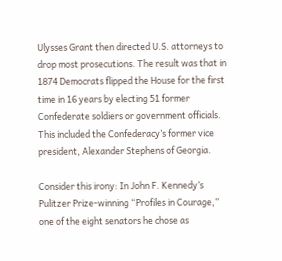Ulysses Grant then directed U.S. attorneys to drop most prosecutions. The result was that in 1874 Democrats flipped the House for the first time in 16 years by electing 51 former Confederate soldiers or government officials. This included the Confederacy’s former vice president, Alexander Stephens of Georgia.

Consider this irony: In John F. Kennedy’s Pulitzer Prize-winning “Profiles in Courage,” one of the eight senators he chose as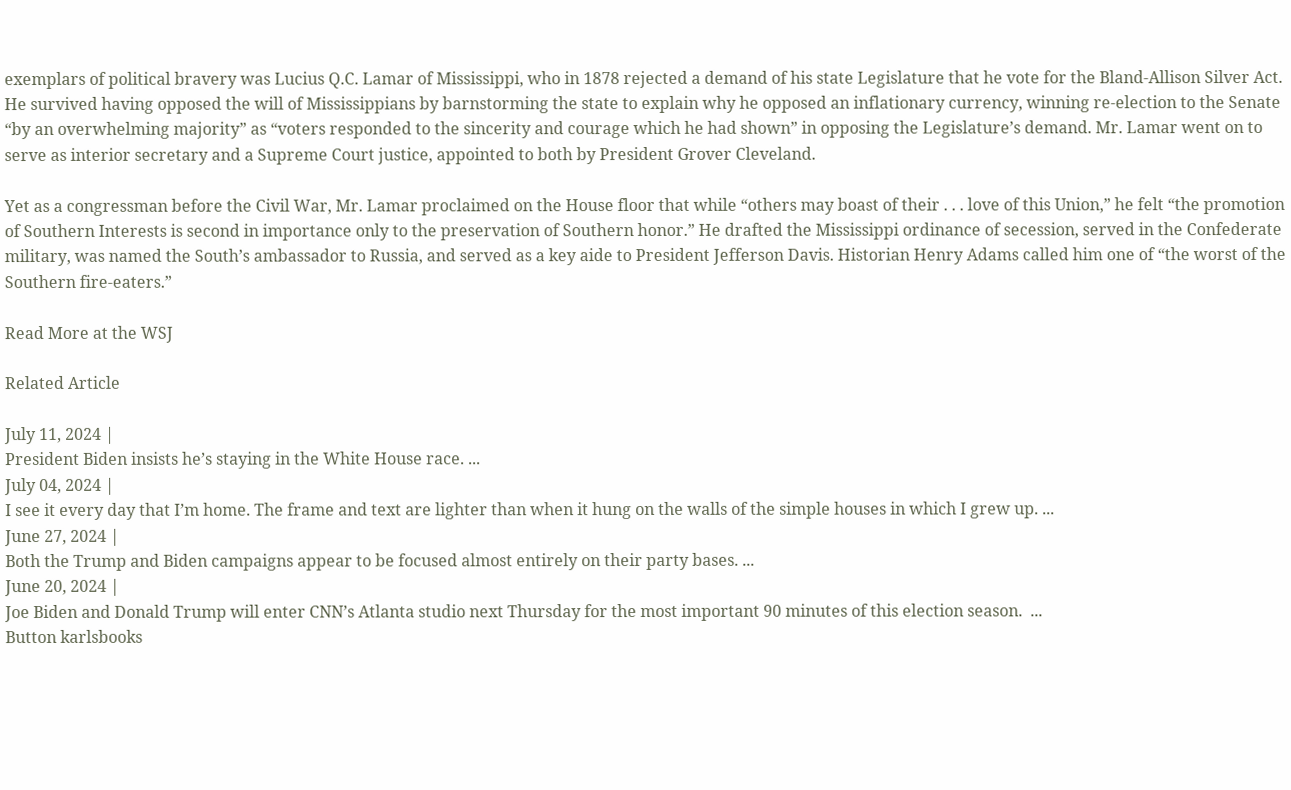exemplars of political bravery was Lucius Q.C. Lamar of Mississippi, who in 1878 rejected a demand of his state Legislature that he vote for the Bland-Allison Silver Act. He survived having opposed the will of Mississippians by barnstorming the state to explain why he opposed an inflationary currency, winning re-election to the Senate “by an overwhelming majority” as “voters responded to the sincerity and courage which he had shown” in opposing the Legislature’s demand. Mr. Lamar went on to serve as interior secretary and a Supreme Court justice, appointed to both by President Grover Cleveland.

Yet as a congressman before the Civil War, Mr. Lamar proclaimed on the House floor that while “others may boast of their . . . love of this Union,” he felt “the promotion of Southern Interests is second in importance only to the preservation of Southern honor.” He drafted the Mississippi ordinance of secession, served in the Confederate military, was named the South’s ambassador to Russia, and served as a key aide to President Jefferson Davis. Historian Henry Adams called him one of “the worst of the Southern fire-eaters.”

Read More at the WSJ

Related Article

July 11, 2024 |
President Biden insists he’s staying in the White House race. ...
July 04, 2024 |
I see it every day that I’m home. The frame and text are lighter than when it hung on the walls of the simple houses in which I grew up. ...
June 27, 2024 |
Both the Trump and Biden campaigns appear to be focused almost entirely on their party bases. ...
June 20, 2024 |
Joe Biden and Donald Trump will enter CNN’s Atlanta studio next Thursday for the most important 90 minutes of this election season.  ...
Button karlsbooks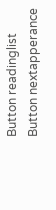Button readinglist
Button nextapperance